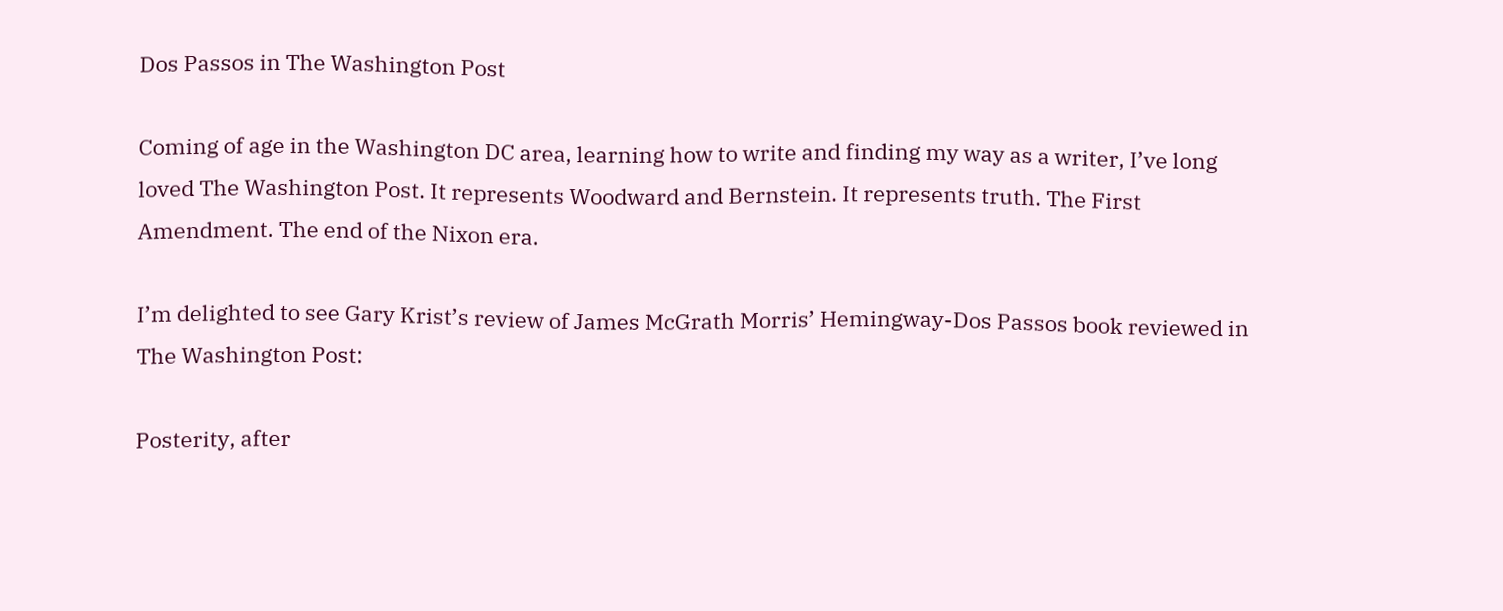Dos Passos in The Washington Post

Coming of age in the Washington DC area, learning how to write and finding my way as a writer, I’ve long loved The Washington Post. It represents Woodward and Bernstein. It represents truth. The First Amendment. The end of the Nixon era.

I’m delighted to see Gary Krist’s review of James McGrath Morris’ Hemingway-Dos Passos book reviewed in The Washington Post:

Posterity, after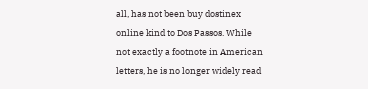all, has not been buy dostinex online kind to Dos Passos. While not exactly a footnote in American letters, he is no longer widely read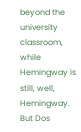beyond the university classroom, while Hemingway is still, well, Hemingway. But Dos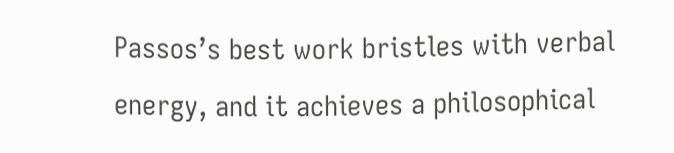Passos’s best work bristles with verbal energy, and it achieves a philosophical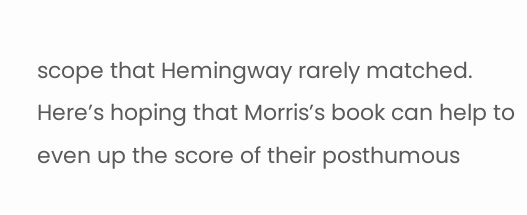scope that Hemingway rarely matched. Here’s hoping that Morris’s book can help to even up the score of their posthumous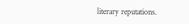literary reputations.